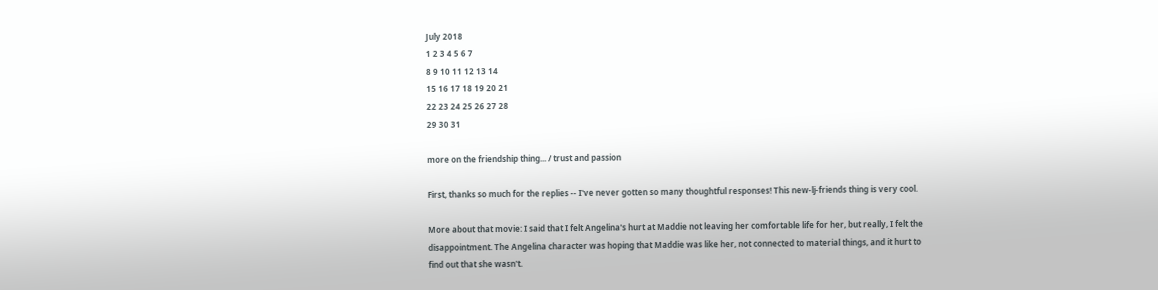July 2018
1 2 3 4 5 6 7
8 9 10 11 12 13 14
15 16 17 18 19 20 21
22 23 24 25 26 27 28
29 30 31

more on the friendship thing... / trust and passion

First, thanks so much for the replies -- I've never gotten so many thoughtful responses! This new-lj-friends thing is very cool.

More about that movie: I said that I felt Angelina's hurt at Maddie not leaving her comfortable life for her, but really, I felt the disappointment. The Angelina character was hoping that Maddie was like her, not connected to material things, and it hurt to find out that she wasn't.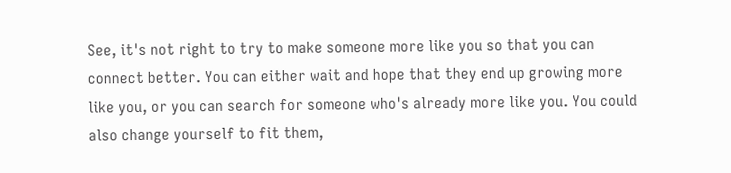See, it's not right to try to make someone more like you so that you can connect better. You can either wait and hope that they end up growing more like you, or you can search for someone who's already more like you. You could also change yourself to fit them,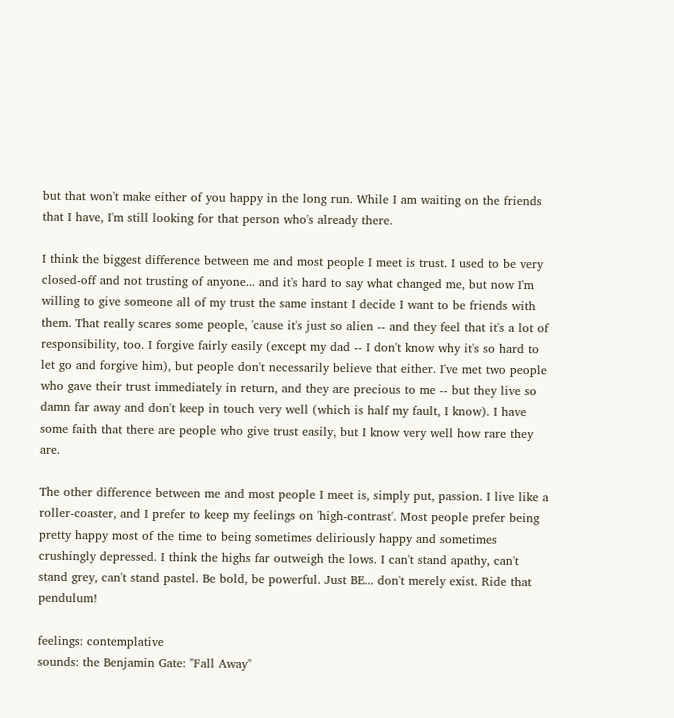but that won't make either of you happy in the long run. While I am waiting on the friends that I have, I'm still looking for that person who's already there.

I think the biggest difference between me and most people I meet is trust. I used to be very closed-off and not trusting of anyone... and it's hard to say what changed me, but now I'm willing to give someone all of my trust the same instant I decide I want to be friends with them. That really scares some people, 'cause it's just so alien -- and they feel that it's a lot of responsibility, too. I forgive fairly easily (except my dad -- I don't know why it's so hard to let go and forgive him), but people don't necessarily believe that either. I've met two people who gave their trust immediately in return, and they are precious to me -- but they live so damn far away and don't keep in touch very well (which is half my fault, I know). I have some faith that there are people who give trust easily, but I know very well how rare they are.

The other difference between me and most people I meet is, simply put, passion. I live like a roller-coaster, and I prefer to keep my feelings on 'high-contrast'. Most people prefer being pretty happy most of the time to being sometimes deliriously happy and sometimes crushingly depressed. I think the highs far outweigh the lows. I can't stand apathy, can't stand grey, can't stand pastel. Be bold, be powerful. Just BE... don't merely exist. Ride that pendulum!

feelings: contemplative
sounds: the Benjamin Gate: "Fall Away"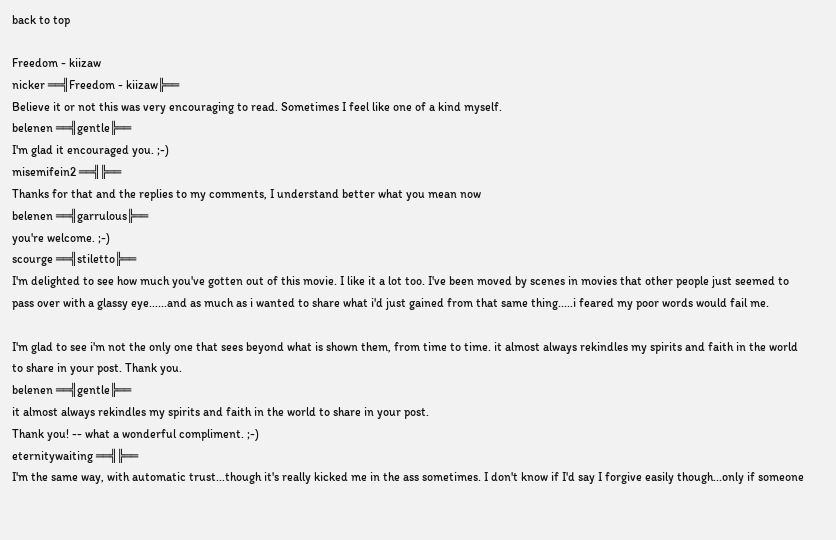back to top

Freedom - kiizaw
nicker ══╣Freedom - kiizaw╠══
Believe it or not this was very encouraging to read. Sometimes I feel like one of a kind myself.
belenen ══╣gentle╠══
I'm glad it encouraged you. ;-)
misemifein2 ══╣╠══
Thanks for that and the replies to my comments, I understand better what you mean now
belenen ══╣garrulous╠══
you're welcome. ;-)
scourge ══╣stiletto╠══
I'm delighted to see how much you've gotten out of this movie. I like it a lot too. I've been moved by scenes in movies that other people just seemed to pass over with a glassy eye......and as much as i wanted to share what i'd just gained from that same thing.....i feared my poor words would fail me.

I'm glad to see i'm not the only one that sees beyond what is shown them, from time to time. it almost always rekindles my spirits and faith in the world to share in your post. Thank you.
belenen ══╣gentle╠══
it almost always rekindles my spirits and faith in the world to share in your post.
Thank you! -- what a wonderful compliment. ;-)
eternitywaiting ══╣╠══
I'm the same way, with automatic trust...though it's really kicked me in the ass sometimes. I don't know if I'd say I forgive easily though...only if someone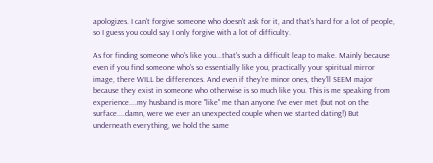apologizes. I can't forgive someone who doesn't ask for it, and that's hard for a lot of people, so I guess you could say I only forgive with a lot of difficulty.

As for finding someone who's like you...that's such a difficult leap to make. Mainly because even if you find someone who's so essentially like you, practically your spiritual mirror image, there WILL be differences. And even if they're minor ones, they'll SEEM major because they exist in someone who otherwise is so much like you. This is me speaking from experience....my husband is more "like" me than anyone I've ever met (but not on the surface....damn, were we ever an unexpected couple when we started dating!) But underneath everything, we hold the same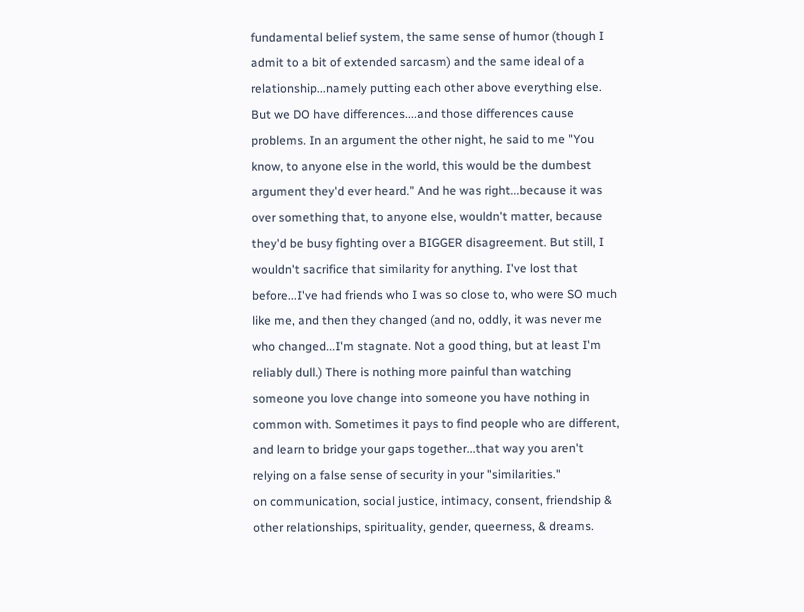fundamental belief system, the same sense of humor (though I admit to a bit of extended sarcasm) and the same ideal of a relationship...namely putting each other above everything else. But we DO have differences....and those differences cause problems. In an argument the other night, he said to me "You know, to anyone else in the world, this would be the dumbest argument they'd ever heard." And he was right...because it was over something that, to anyone else, wouldn't matter, because they'd be busy fighting over a BIGGER disagreement. But still, I wouldn't sacrifice that similarity for anything. I've lost that before...I've had friends who I was so close to, who were SO much like me, and then they changed (and no, oddly, it was never me who changed...I'm stagnate. Not a good thing, but at least I'm reliably dull.) There is nothing more painful than watching someone you love change into someone you have nothing in common with. Sometimes it pays to find people who are different, and learn to bridge your gaps together...that way you aren't relying on a false sense of security in your "similarities."
on communication, social justice, intimacy, consent, friendship & other relationships, spirituality, gender, queerness, & dreams.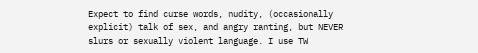Expect to find curse words, nudity, (occasionally explicit) talk of sex, and angry ranting, but NEVER slurs or sexually violent language. I use TW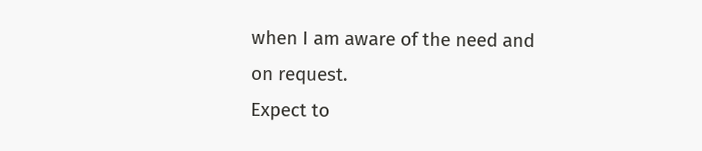when I am aware of the need and on request.
Expect to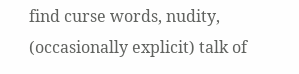find curse words, nudity, (occasionally explicit) talk of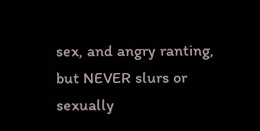sex, and angry ranting, but NEVER slurs or sexually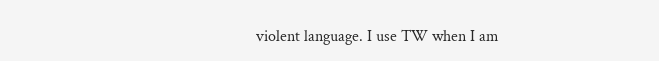violent language. I use TW when I am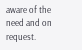aware of the need and on request.